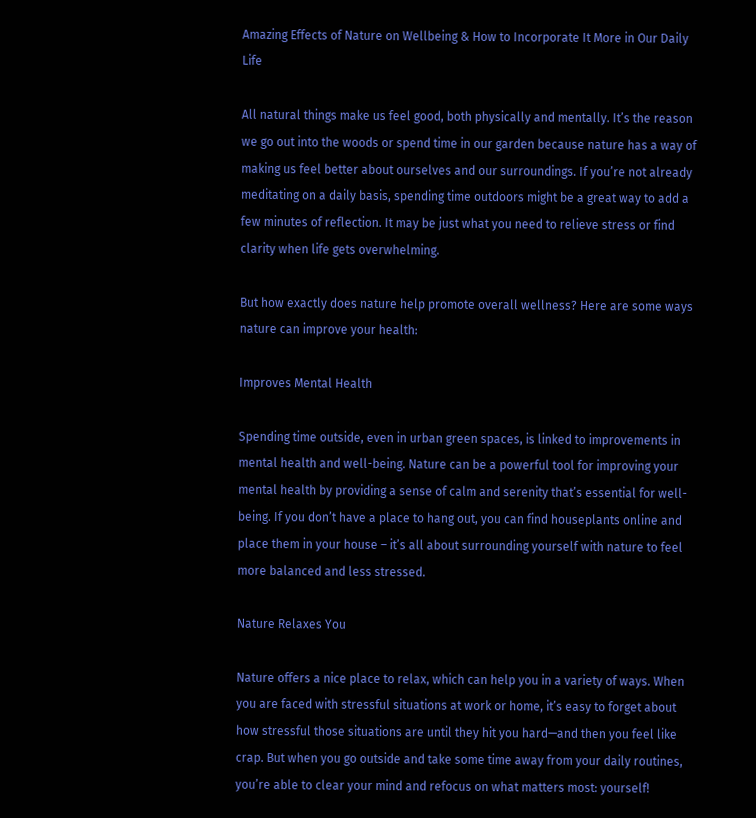Amazing Effects of Nature on Wellbeing & How to Incorporate It More in Our Daily Life

All natural things make us feel good, both physically and mentally. It’s the reason we go out into the woods or spend time in our garden because nature has a way of making us feel better about ourselves and our surroundings. If you’re not already meditating on a daily basis, spending time outdoors might be a great way to add a few minutes of reflection. It may be just what you need to relieve stress or find clarity when life gets overwhelming.

But how exactly does nature help promote overall wellness? Here are some ways nature can improve your health:

Improves Mental Health

Spending time outside, even in urban green spaces, is linked to improvements in mental health and well-being. Nature can be a powerful tool for improving your mental health by providing a sense of calm and serenity that’s essential for well-being. If you don’t have a place to hang out, you can find houseplants online and place them in your house – it’s all about surrounding yourself with nature to feel more balanced and less stressed.

Nature Relaxes You

Nature offers a nice place to relax, which can help you in a variety of ways. When you are faced with stressful situations at work or home, it’s easy to forget about how stressful those situations are until they hit you hard—and then you feel like crap. But when you go outside and take some time away from your daily routines, you’re able to clear your mind and refocus on what matters most: yourself!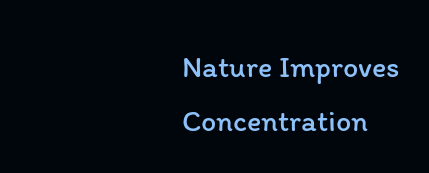Nature Improves Concentration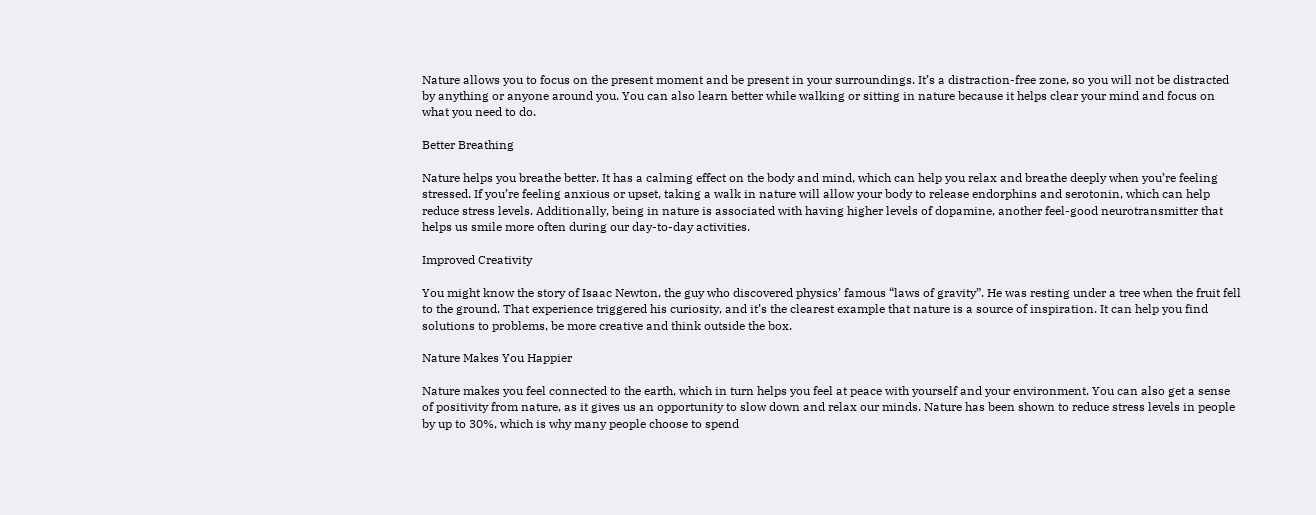Nature allows you to focus on the present moment and be present in your surroundings. It’s a distraction-free zone, so you will not be distracted by anything or anyone around you. You can also learn better while walking or sitting in nature because it helps clear your mind and focus on what you need to do.

Better Breathing

Nature helps you breathe better. It has a calming effect on the body and mind, which can help you relax and breathe deeply when you’re feeling stressed. If you’re feeling anxious or upset, taking a walk in nature will allow your body to release endorphins and serotonin, which can help reduce stress levels. Additionally, being in nature is associated with having higher levels of dopamine, another feel-good neurotransmitter that helps us smile more often during our day-to-day activities.

Improved Creativity

You might know the story of Isaac Newton, the guy who discovered physics’ famous “laws of gravity”. He was resting under a tree when the fruit fell to the ground. That experience triggered his curiosity, and it’s the clearest example that nature is a source of inspiration. It can help you find solutions to problems, be more creative and think outside the box.

Nature Makes You Happier

Nature makes you feel connected to the earth, which in turn helps you feel at peace with yourself and your environment. You can also get a sense of positivity from nature, as it gives us an opportunity to slow down and relax our minds. Nature has been shown to reduce stress levels in people by up to 30%, which is why many people choose to spend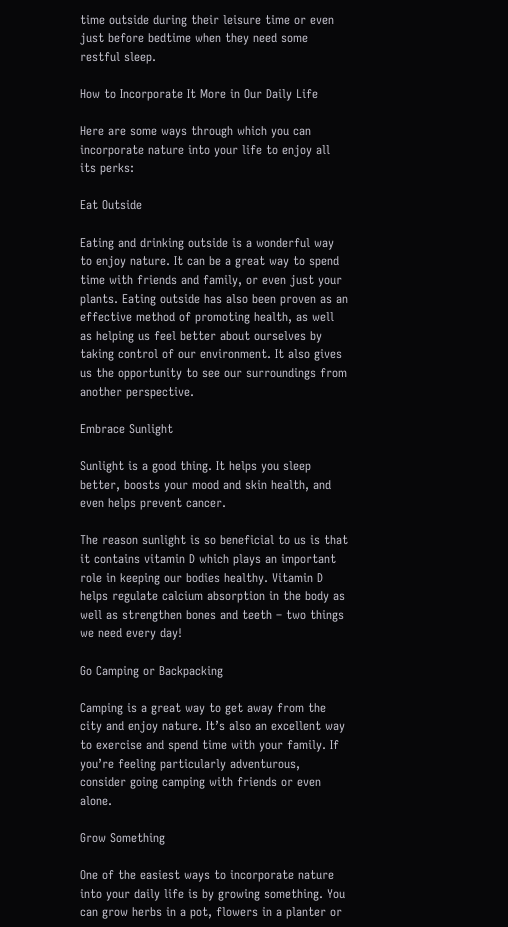time outside during their leisure time or even just before bedtime when they need some restful sleep.

How to Incorporate It More in Our Daily Life

Here are some ways through which you can incorporate nature into your life to enjoy all its perks:

Eat Outside

Eating and drinking outside is a wonderful way to enjoy nature. It can be a great way to spend time with friends and family, or even just your plants. Eating outside has also been proven as an effective method of promoting health, as well as helping us feel better about ourselves by taking control of our environment. It also gives us the opportunity to see our surroundings from another perspective.

Embrace Sunlight

Sunlight is a good thing. It helps you sleep better, boosts your mood and skin health, and even helps prevent cancer.

The reason sunlight is so beneficial to us is that it contains vitamin D which plays an important role in keeping our bodies healthy. Vitamin D helps regulate calcium absorption in the body as well as strengthen bones and teeth – two things we need every day!

Go Camping or Backpacking

Camping is a great way to get away from the city and enjoy nature. It’s also an excellent way to exercise and spend time with your family. If you’re feeling particularly adventurous, consider going camping with friends or even alone.

Grow Something

One of the easiest ways to incorporate nature into your daily life is by growing something. You can grow herbs in a pot, flowers in a planter or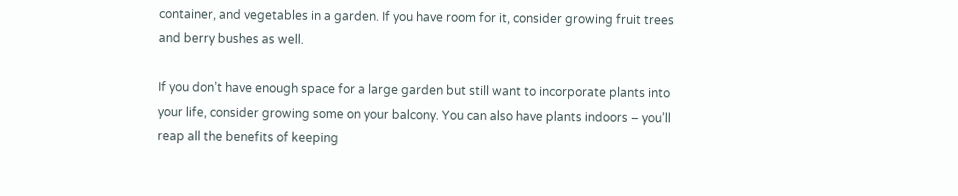container, and vegetables in a garden. If you have room for it, consider growing fruit trees and berry bushes as well.

If you don’t have enough space for a large garden but still want to incorporate plants into your life, consider growing some on your balcony. You can also have plants indoors – you’ll reap all the benefits of keeping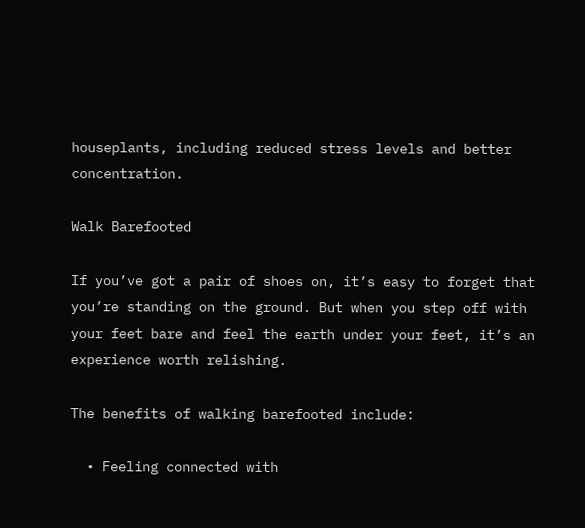houseplants, including reduced stress levels and better concentration.

Walk Barefooted

If you’ve got a pair of shoes on, it’s easy to forget that you’re standing on the ground. But when you step off with your feet bare and feel the earth under your feet, it’s an experience worth relishing.

The benefits of walking barefooted include:

  • Feeling connected with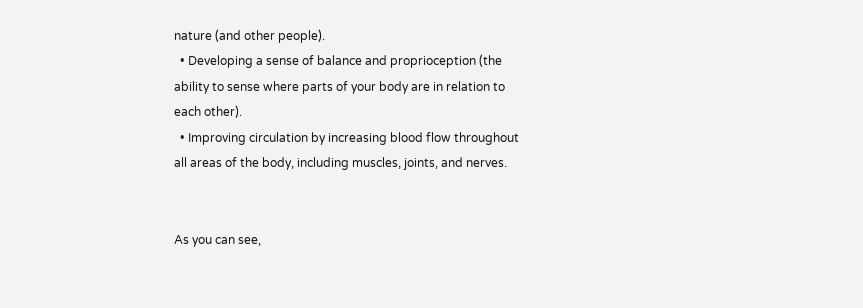nature (and other people).
  • Developing a sense of balance and proprioception (the ability to sense where parts of your body are in relation to each other).
  • Improving circulation by increasing blood flow throughout all areas of the body, including muscles, joints, and nerves.


As you can see,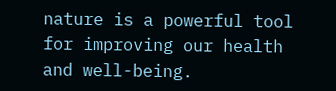nature is a powerful tool for improving our health and well-being.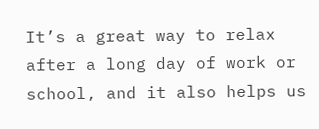It’s a great way to relax after a long day of work or school, and it also helps us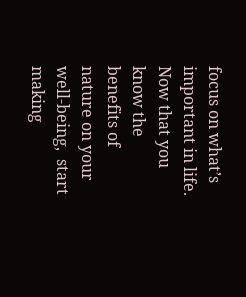focus on what’s important in life. Now that you know the benefits of nature on your well-being,  start making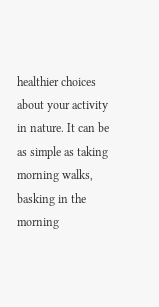healthier choices about your activity in nature. It can be as simple as taking morning walks, basking in the morning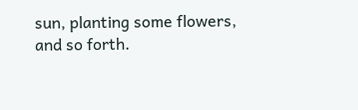sun, planting some flowers, and so forth.